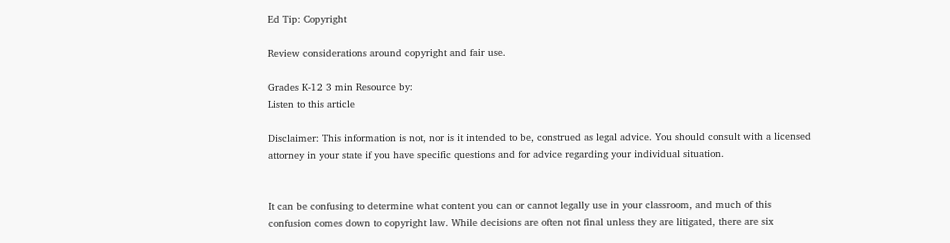Ed Tip: Copyright

Review considerations around copyright and fair use.

Grades K-12 3 min Resource by:
Listen to this article

Disclaimer: This information is not, nor is it intended to be, construed as legal advice. You should consult with a licensed attorney in your state if you have specific questions and for advice regarding your individual situation.


It can be confusing to determine what content you can or cannot legally use in your classroom, and much of this confusion comes down to copyright law. While decisions are often not final unless they are litigated, there are six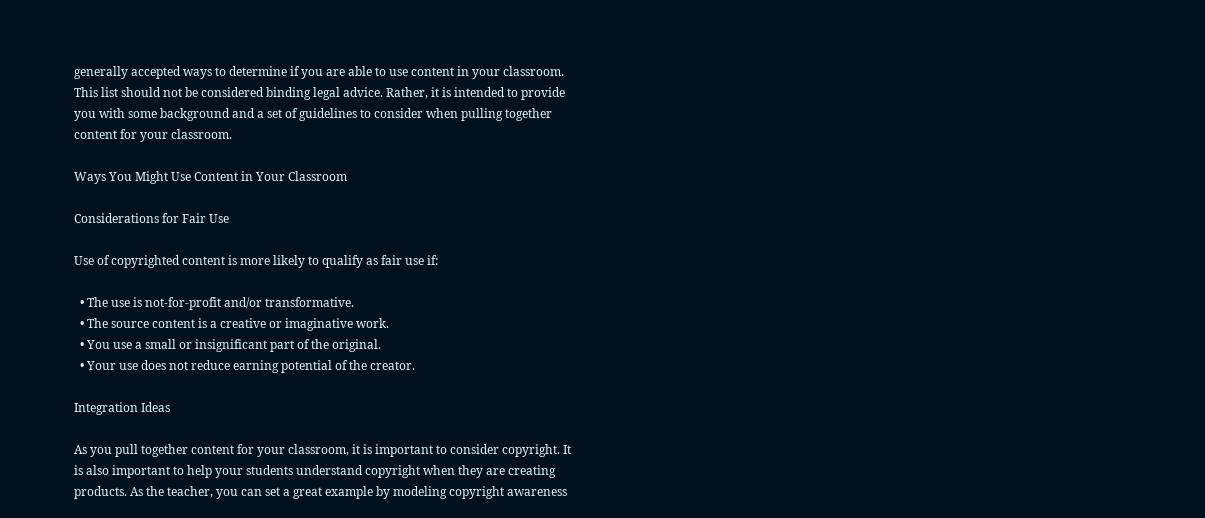generally accepted ways to determine if you are able to use content in your classroom. This list should not be considered binding legal advice. Rather, it is intended to provide you with some background and a set of guidelines to consider when pulling together content for your classroom.

Ways You Might Use Content in Your Classroom

Considerations for Fair Use

Use of copyrighted content is more likely to qualify as fair use if:

  • The use is not-for-profit and/or transformative.
  • The source content is a creative or imaginative work.
  • You use a small or insignificant part of the original.
  • Your use does not reduce earning potential of the creator.

Integration Ideas

As you pull together content for your classroom, it is important to consider copyright. It is also important to help your students understand copyright when they are creating products. As the teacher, you can set a great example by modeling copyright awareness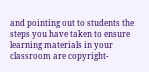and pointing out to students the steps you have taken to ensure learning materials in your classroom are copyright-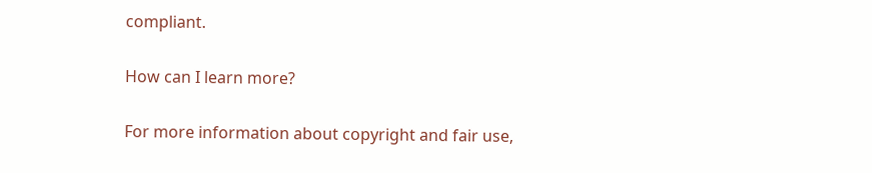compliant.

How can I learn more?

For more information about copyright and fair use,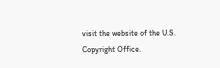visit the website of the U.S. Copyright Office.